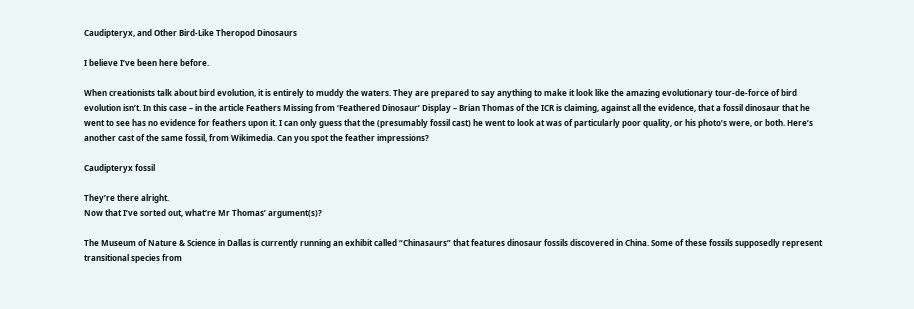Caudipteryx, and Other Bird-Like Theropod Dinosaurs

I believe I’ve been here before.

When creationists talk about bird evolution, it is entirely to muddy the waters. They are prepared to say anything to make it look like the amazing evolutionary tour-de-force of bird evolution isn’t. In this case – in the article Feathers Missing from ‘Feathered Dinosaur’ Display – Brian Thomas of the ICR is claiming, against all the evidence, that a fossil dinosaur that he went to see has no evidence for feathers upon it. I can only guess that the (presumably fossil cast) he went to look at was of particularly poor quality, or his photo’s were, or both. Here’s another cast of the same fossil, from Wikimedia. Can you spot the feather impressions?

Caudipteryx fossil

They’re there alright.
Now that I’ve sorted out, what’re Mr Thomas’ argument(s)?

The Museum of Nature & Science in Dallas is currently running an exhibit called “Chinasaurs” that features dinosaur fossils discovered in China. Some of these fossils supposedly represent transitional species from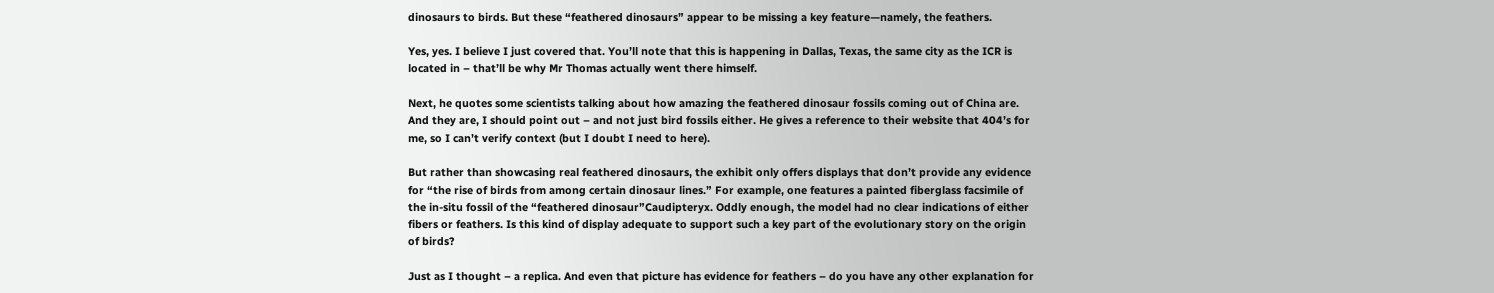dinosaurs to birds. But these “feathered dinosaurs” appear to be missing a key feature—namely, the feathers.

Yes, yes. I believe I just covered that. You’ll note that this is happening in Dallas, Texas, the same city as the ICR is located in – that’ll be why Mr Thomas actually went there himself.

Next, he quotes some scientists talking about how amazing the feathered dinosaur fossils coming out of China are. And they are, I should point out – and not just bird fossils either. He gives a reference to their website that 404’s for me, so I can’t verify context (but I doubt I need to here).

But rather than showcasing real feathered dinosaurs, the exhibit only offers displays that don’t provide any evidence for “the rise of birds from among certain dinosaur lines.” For example, one features a painted fiberglass facsimile of the in-situ fossil of the “feathered dinosaur”Caudipteryx. Oddly enough, the model had no clear indications of either fibers or feathers. Is this kind of display adequate to support such a key part of the evolutionary story on the origin of birds?

Just as I thought – a replica. And even that picture has evidence for feathers – do you have any other explanation for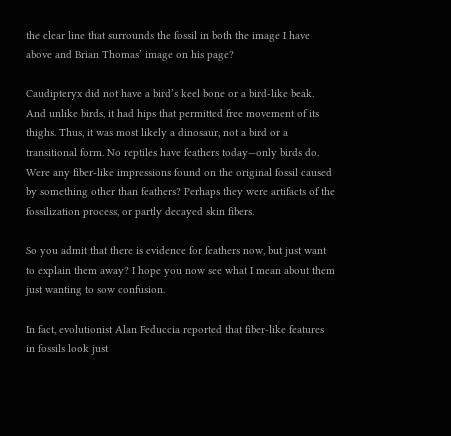the clear line that surrounds the fossil in both the image I have above and Brian Thomas’ image on his page?

Caudipteryx did not have a bird’s keel bone or a bird-like beak. And unlike birds, it had hips that permitted free movement of its thighs. Thus, it was most likely a dinosaur, not a bird or a transitional form. No reptiles have feathers today—only birds do. Were any fiber-like impressions found on the original fossil caused by something other than feathers? Perhaps they were artifacts of the fossilization process, or partly decayed skin fibers.

So you admit that there is evidence for feathers now, but just want to explain them away? I hope you now see what I mean about them just wanting to sow confusion.

In fact, evolutionist Alan Feduccia reported that fiber-like features in fossils look just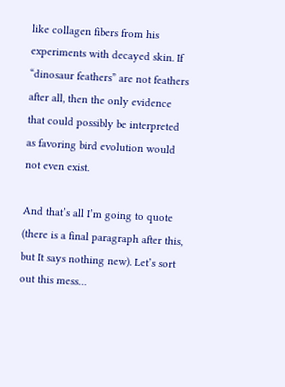like collagen fibers from his experiments with decayed skin. If “dinosaur feathers” are not feathers after all, then the only evidence that could possibly be interpreted as favoring bird evolution would not even exist.

And that’s all I’m going to quote (there is a final paragraph after this, but It says nothing new). Let’s sort out this mess…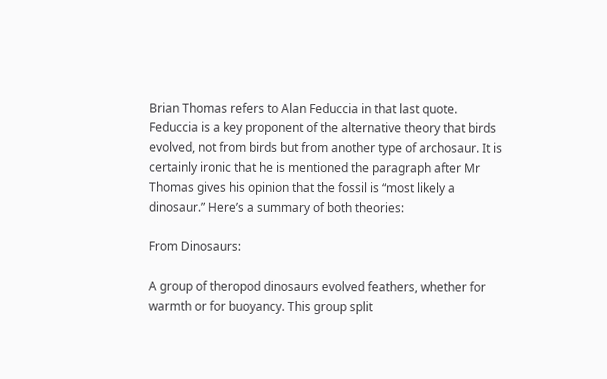Brian Thomas refers to Alan Feduccia in that last quote. Feduccia is a key proponent of the alternative theory that birds evolved, not from birds but from another type of archosaur. It is certainly ironic that he is mentioned the paragraph after Mr Thomas gives his opinion that the fossil is “most likely a dinosaur.” Here’s a summary of both theories:

From Dinosaurs:

A group of theropod dinosaurs evolved feathers, whether for warmth or for buoyancy. This group split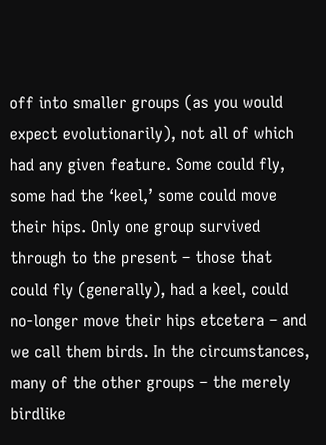off into smaller groups (as you would expect evolutionarily), not all of which had any given feature. Some could fly, some had the ‘keel,’ some could move their hips. Only one group survived through to the present – those that could fly (generally), had a keel, could no-longer move their hips etcetera – and we call them birds. In the circumstances, many of the other groups – the merely birdlike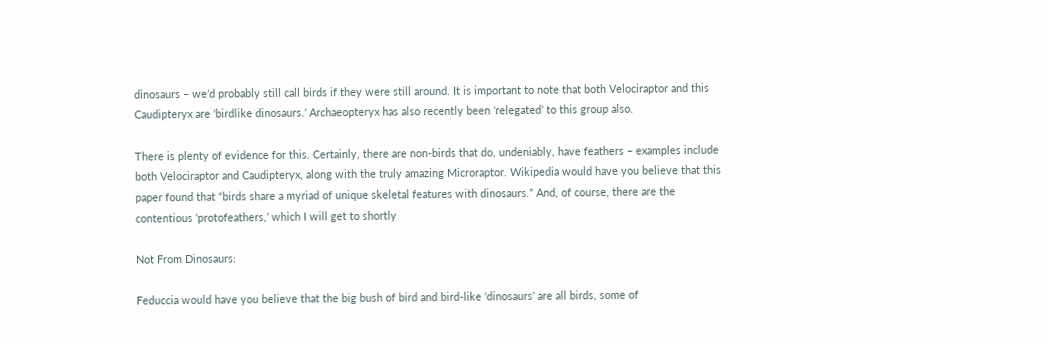dinosaurs – we’d probably still call birds if they were still around. It is important to note that both Velociraptor and this Caudipteryx are ‘birdlike dinosaurs.’ Archaeopteryx has also recently been ‘relegated’ to this group also.

There is plenty of evidence for this. Certainly, there are non-birds that do, undeniably, have feathers – examples include both Velociraptor and Caudipteryx, along with the truly amazing Microraptor. Wikipedia would have you believe that this paper found that “birds share a myriad of unique skeletal features with dinosaurs.” And, of course, there are the contentious ‘protofeathers,’ which I will get to shortly

Not From Dinosaurs:

Feduccia would have you believe that the big bush of bird and bird-like ‘dinosaurs’ are all birds, some of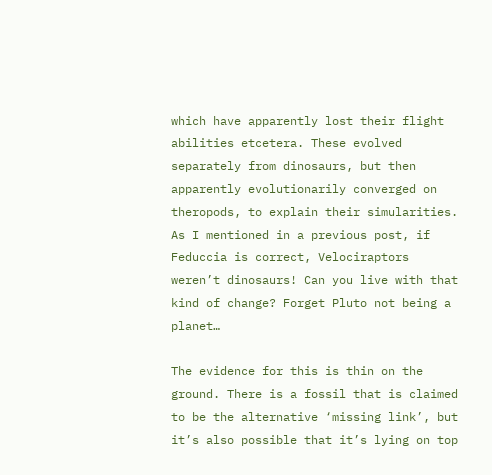which have apparently lost their flight abilities etcetera. These evolved separately from dinosaurs, but then apparently evolutionarily converged on theropods, to explain their simularities. As I mentioned in a previous post, if Feduccia is correct, Velociraptors weren’t dinosaurs! Can you live with that kind of change? Forget Pluto not being a planet…

The evidence for this is thin on the ground. There is a fossil that is claimed to be the alternative ‘missing link’, but it’s also possible that it’s lying on top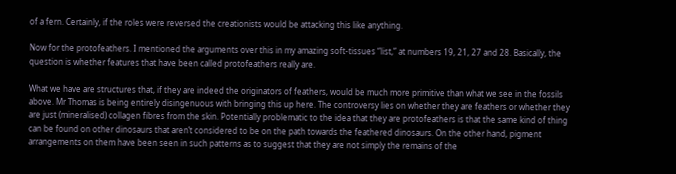of a fern. Certainly, if the roles were reversed the creationists would be attacking this like anything.

Now for the protofeathers. I mentioned the arguments over this in my amazing soft-tissues “list,” at numbers 19, 21, 27 and 28. Basically, the question is whether features that have been called protofeathers really are.

What we have are structures that, if they are indeed the originators of feathers, would be much more primitive than what we see in the fossils above. Mr Thomas is being entirely disingenuous with bringing this up here. The controversy lies on whether they are feathers or whether they are just (mineralised) collagen fibres from the skin. Potentially problematic to the idea that they are protofeathers is that the same kind of thing can be found on other dinosaurs that aren’t considered to be on the path towards the feathered dinosaurs. On the other hand, pigment arrangements on them have been seen in such patterns as to suggest that they are not simply the remains of the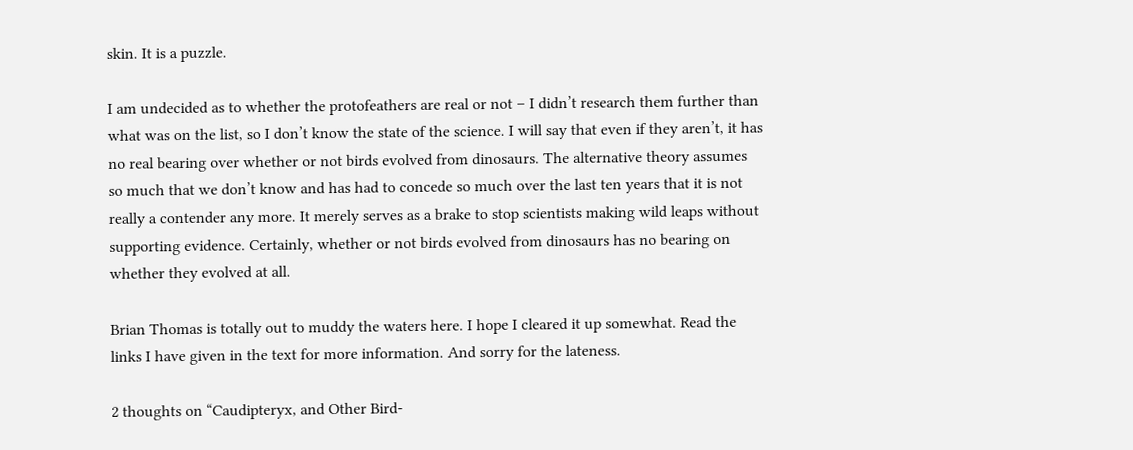skin. It is a puzzle.

I am undecided as to whether the protofeathers are real or not – I didn’t research them further than what was on the list, so I don’t know the state of the science. I will say that even if they aren’t, it has no real bearing over whether or not birds evolved from dinosaurs. The alternative theory assumes so much that we don’t know and has had to concede so much over the last ten years that it is not really a contender any more. It merely serves as a brake to stop scientists making wild leaps without supporting evidence. Certainly, whether or not birds evolved from dinosaurs has no bearing on whether they evolved at all.

Brian Thomas is totally out to muddy the waters here. I hope I cleared it up somewhat. Read the links I have given in the text for more information. And sorry for the lateness.

2 thoughts on “Caudipteryx, and Other Bird-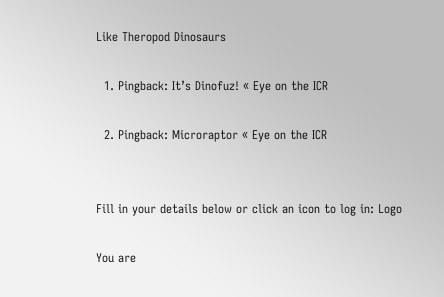Like Theropod Dinosaurs

  1. Pingback: It’s Dinofuz! « Eye on the ICR

  2. Pingback: Microraptor « Eye on the ICR


Fill in your details below or click an icon to log in: Logo

You are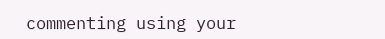commenting using your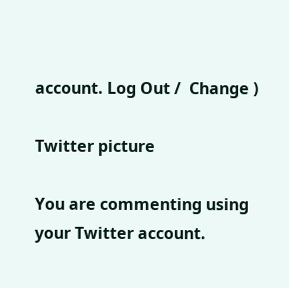account. Log Out /  Change )

Twitter picture

You are commenting using your Twitter account.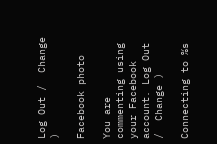Log Out /  Change )

Facebook photo

You are commenting using your Facebook account. Log Out /  Change )

Connecting to %s